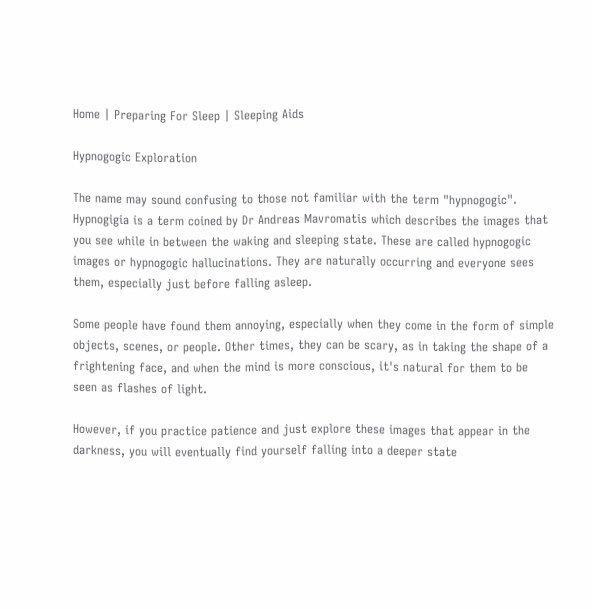Home | Preparing For Sleep | Sleeping Aids

Hypnogogic Exploration

The name may sound confusing to those not familiar with the term "hypnogogic". Hypnogigia is a term coined by Dr Andreas Mavromatis which describes the images that you see while in between the waking and sleeping state. These are called hypnogogic images or hypnogogic hallucinations. They are naturally occurring and everyone sees them, especially just before falling asleep.

Some people have found them annoying, especially when they come in the form of simple objects, scenes, or people. Other times, they can be scary, as in taking the shape of a frightening face, and when the mind is more conscious, it's natural for them to be seen as flashes of light.

However, if you practice patience and just explore these images that appear in the darkness, you will eventually find yourself falling into a deeper state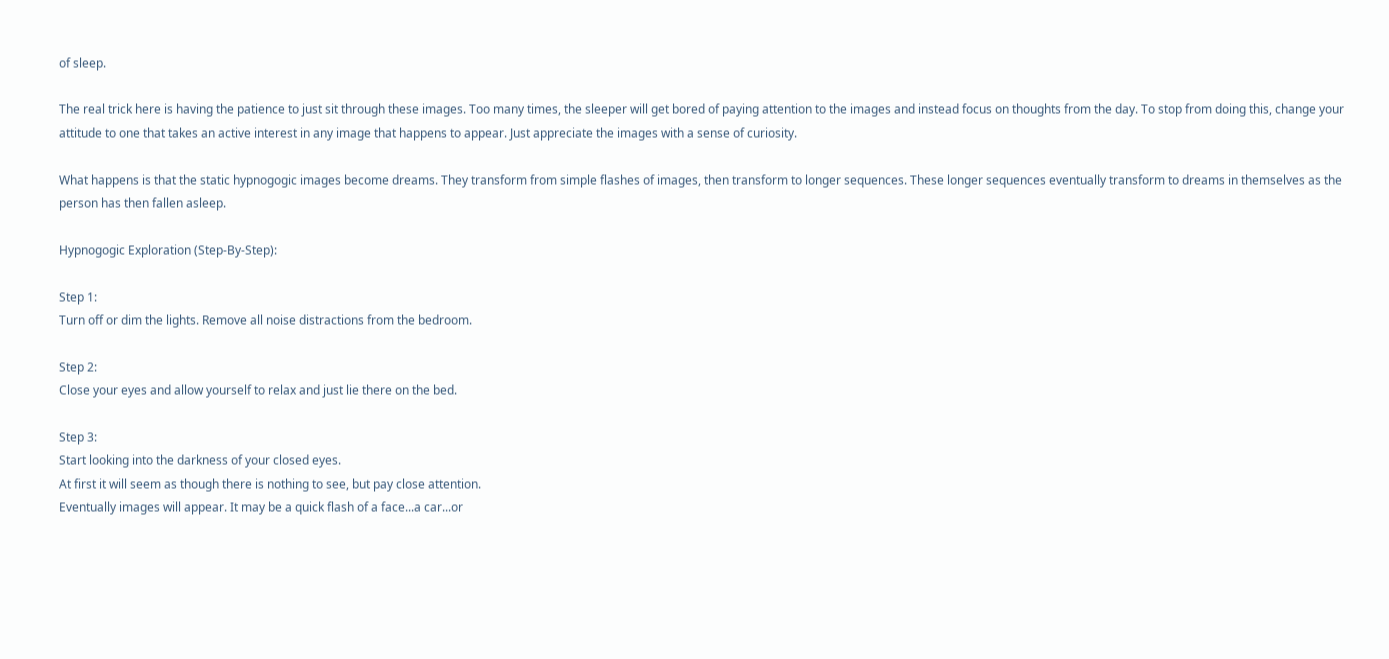of sleep.

The real trick here is having the patience to just sit through these images. Too many times, the sleeper will get bored of paying attention to the images and instead focus on thoughts from the day. To stop from doing this, change your attitude to one that takes an active interest in any image that happens to appear. Just appreciate the images with a sense of curiosity.

What happens is that the static hypnogogic images become dreams. They transform from simple flashes of images, then transform to longer sequences. These longer sequences eventually transform to dreams in themselves as the person has then fallen asleep.

Hypnogogic Exploration (Step-By-Step):

Step 1:
Turn off or dim the lights. Remove all noise distractions from the bedroom.

Step 2:
Close your eyes and allow yourself to relax and just lie there on the bed.

Step 3:
Start looking into the darkness of your closed eyes.
At first it will seem as though there is nothing to see, but pay close attention.
Eventually images will appear. It may be a quick flash of a face...a car...or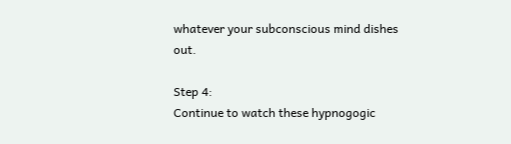whatever your subconscious mind dishes out.

Step 4:
Continue to watch these hypnogogic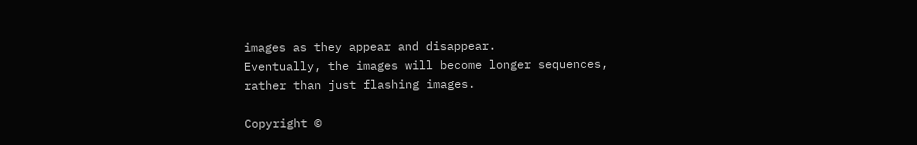images as they appear and disappear.
Eventually, the images will become longer sequences, rather than just flashing images.

Copyright ©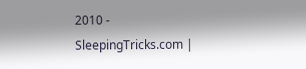2010 - SleepingTricks.com |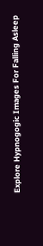Explore Hypnogogic Images For Falling Asleep